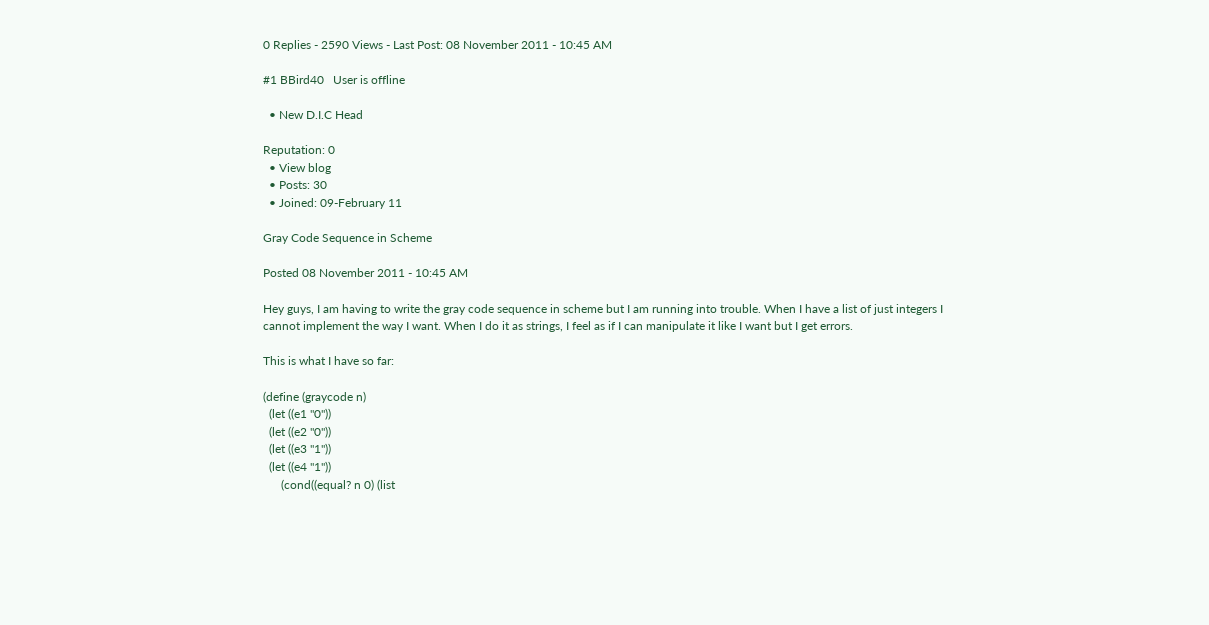0 Replies - 2590 Views - Last Post: 08 November 2011 - 10:45 AM

#1 BBird40   User is offline

  • New D.I.C Head

Reputation: 0
  • View blog
  • Posts: 30
  • Joined: 09-February 11

Gray Code Sequence in Scheme

Posted 08 November 2011 - 10:45 AM

Hey guys, I am having to write the gray code sequence in scheme but I am running into trouble. When I have a list of just integers I cannot implement the way I want. When I do it as strings, I feel as if I can manipulate it like I want but I get errors.

This is what I have so far:

(define (graycode n)
  (let ((e1 "0"))
  (let ((e2 "0"))
  (let ((e3 "1"))
  (let ((e4 "1"))
      (cond((equal? n 0) (list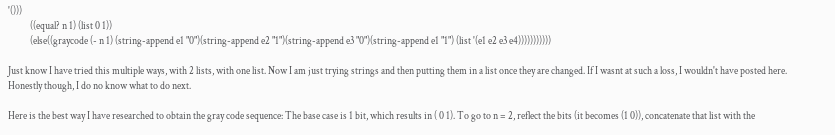'()))
           ((equal? n 1) (list 0 1))
           (else((graycode (- n 1) (string-append e1 "0")(string-append e2 "1")(string-append e3 "0")(string-append e1 "1") (list '(e1 e2 e3 e4)))))))))))

Just know I have tried this multiple ways, with 2 lists, with one list. Now I am just trying strings and then putting them in a list once they are changed. If I wasnt at such a loss, I wouldn't have posted here. Honestly though, I do no know what to do next.

Here is the best way I have researched to obtain the gray code sequence: The base case is 1 bit, which results in ( 0 1). To go to n = 2, reflect the bits (it becomes (1 0)), concatenate that list with the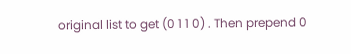original list to get (0 1 1 0) . Then prepend 0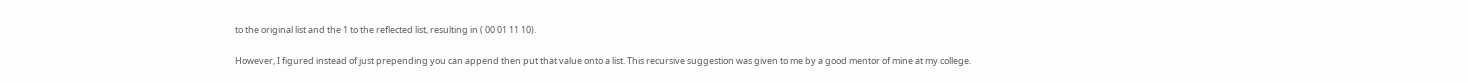to the original list and the 1 to the reflected list, resulting in ( 00 01 11 10).

However, I figured instead of just prepending you can append then put that value onto a list. This recursive suggestion was given to me by a good mentor of mine at my college.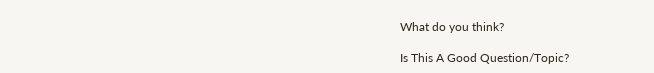What do you think?

Is This A Good Question/Topic?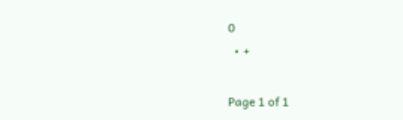0
  • +

Page 1 of 1